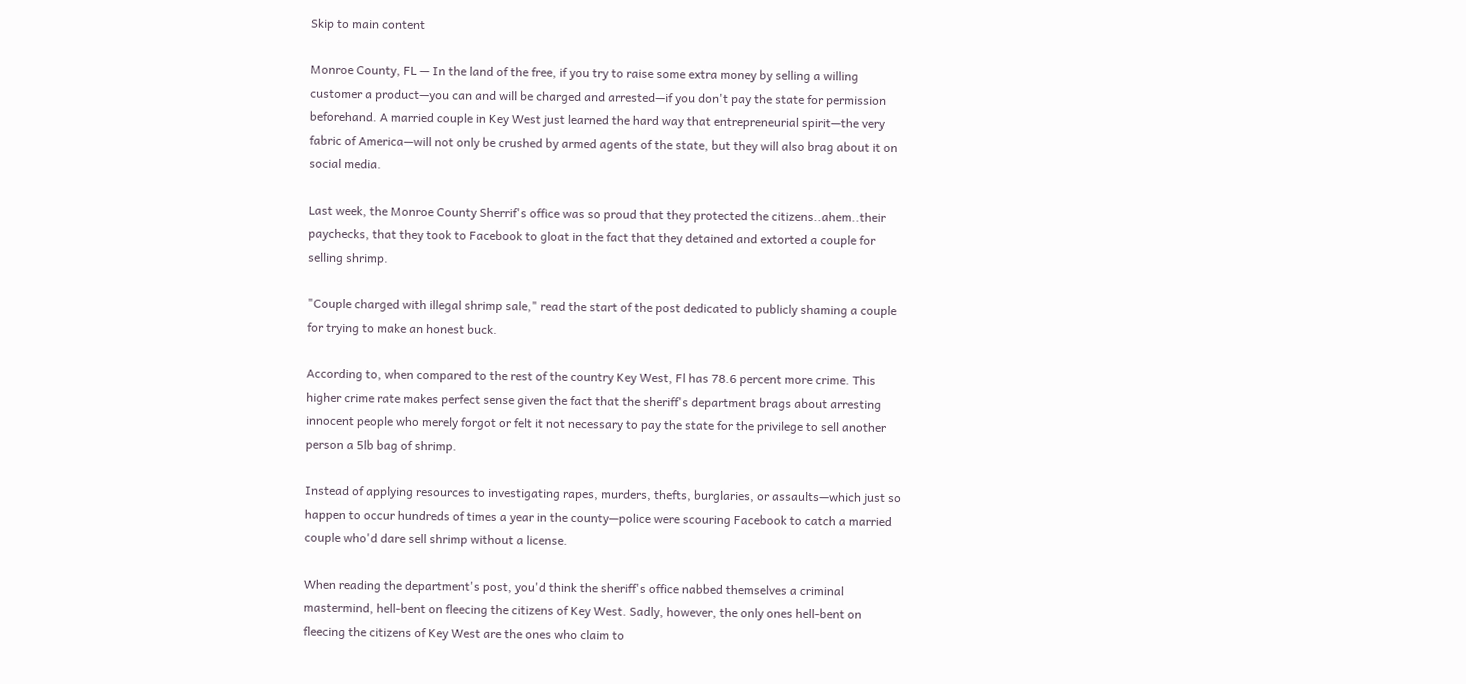Skip to main content

Monroe County, FL — In the land of the free, if you try to raise some extra money by selling a willing customer a product—you can and will be charged and arrested—if you don't pay the state for permission beforehand. A married couple in Key West just learned the hard way that entrepreneurial spirit—the very fabric of America—will not only be crushed by armed agents of the state, but they will also brag about it on social media.

Last week, the Monroe County Sherrif's office was so proud that they protected the citizens..ahem..their paychecks, that they took to Facebook to gloat in the fact that they detained and extorted a couple for selling shrimp.

"Couple charged with illegal shrimp sale," read the start of the post dedicated to publicly shaming a couple for trying to make an honest buck.

According to, when compared to the rest of the country Key West, Fl has 78.6 percent more crime. This higher crime rate makes perfect sense given the fact that the sheriff's department brags about arresting innocent people who merely forgot or felt it not necessary to pay the state for the privilege to sell another person a 5lb bag of shrimp.

Instead of applying resources to investigating rapes, murders, thefts, burglaries, or assaults—which just so happen to occur hundreds of times a year in the county—police were scouring Facebook to catch a married couple who'd dare sell shrimp without a license.

When reading the department's post, you'd think the sheriff's office nabbed themselves a criminal mastermind, hell-bent on fleecing the citizens of Key West. Sadly, however, the only ones hell-bent on fleecing the citizens of Key West are the ones who claim to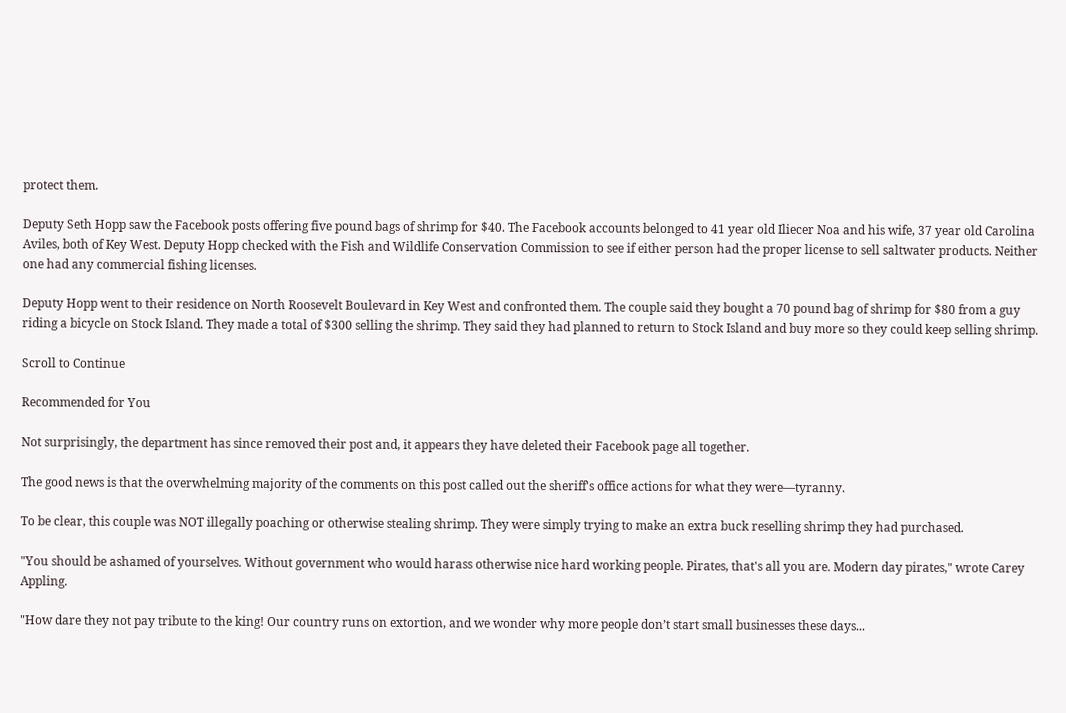protect them.

Deputy Seth Hopp saw the Facebook posts offering five pound bags of shrimp for $40. The Facebook accounts belonged to 41 year old Iliecer Noa and his wife, 37 year old Carolina Aviles, both of Key West. Deputy Hopp checked with the Fish and Wildlife Conservation Commission to see if either person had the proper license to sell saltwater products. Neither one had any commercial fishing licenses.

Deputy Hopp went to their residence on North Roosevelt Boulevard in Key West and confronted them. The couple said they bought a 70 pound bag of shrimp for $80 from a guy riding a bicycle on Stock Island. They made a total of $300 selling the shrimp. They said they had planned to return to Stock Island and buy more so they could keep selling shrimp.

Scroll to Continue

Recommended for You

Not surprisingly, the department has since removed their post and, it appears they have deleted their Facebook page all together.

The good news is that the overwhelming majority of the comments on this post called out the sheriff's office actions for what they were—tyranny.

To be clear, this couple was NOT illegally poaching or otherwise stealing shrimp. They were simply trying to make an extra buck reselling shrimp they had purchased.

"You should be ashamed of yourselves. Without government who would harass otherwise nice hard working people. Pirates, that's all you are. Modern day pirates," wrote Carey Appling.

"How dare they not pay tribute to the king! Our country runs on extortion, and we wonder why more people don’t start small businesses these days...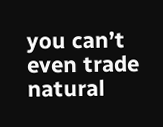you can’t even trade natural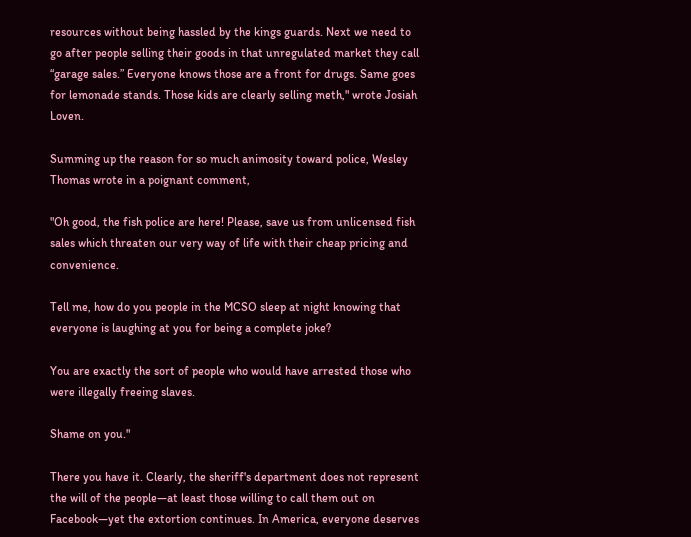resources without being hassled by the kings guards. Next we need to go after people selling their goods in that unregulated market they call “garage sales.” Everyone knows those are a front for drugs. Same goes for lemonade stands. Those kids are clearly selling meth," wrote Josiah Loven.

Summing up the reason for so much animosity toward police, Wesley Thomas wrote in a poignant comment,

"Oh good, the fish police are here! Please, save us from unlicensed fish sales which threaten our very way of life with their cheap pricing and convenience.

Tell me, how do you people in the MCSO sleep at night knowing that everyone is laughing at you for being a complete joke?

You are exactly the sort of people who would have arrested those who were illegally freeing slaves.

Shame on you."

There you have it. Clearly, the sheriff's department does not represent the will of the people—at least those willing to call them out on Facebook—yet the extortion continues. In America, everyone deserves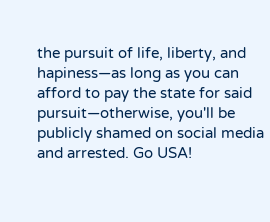the pursuit of life, liberty, and hapiness—as long as you can afford to pay the state for said pursuit—otherwise, you'll be publicly shamed on social media and arrested. Go USA!